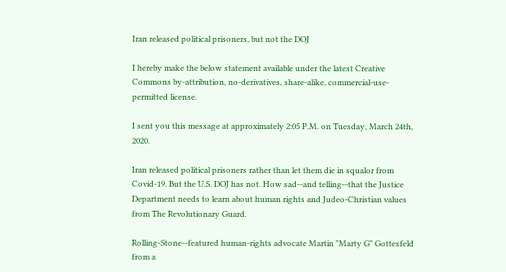Iran released political prisoners, but not the DOJ

I hereby make the below statement available under the latest Creative Commons by-attribution, no-derivatives, share-alike, commercial-use-permitted license.

I sent you this message at approximately 2:05 P.M. on Tuesday, March 24th, 2020.

Iran released political prisoners rather than let them die in squalor from Covid-19. But the U.S. DOJ has not. How sad--and telling--that the Justice Department needs to learn about human rights and Judeo-Christian values from The Revolutionary Guard.

Rolling-Stone--featured human-rights advocate Martin "Marty G" Gottesfeld from a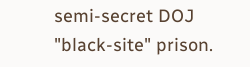semi-secret DOJ "black-site" prison.